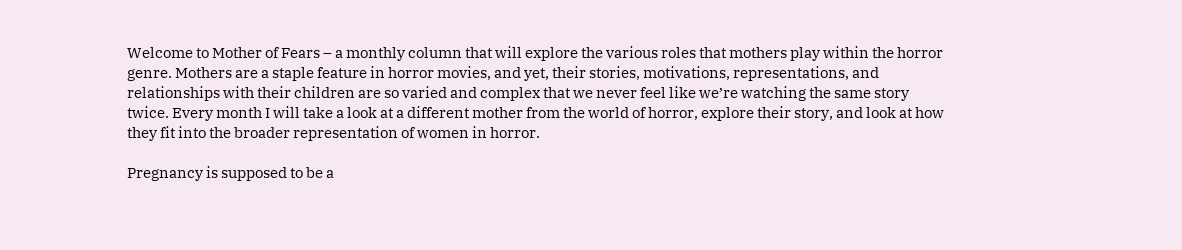Welcome to Mother of Fears – a monthly column that will explore the various roles that mothers play within the horror genre. Mothers are a staple feature in horror movies, and yet, their stories, motivations, representations, and relationships with their children are so varied and complex that we never feel like we’re watching the same story twice. Every month I will take a look at a different mother from the world of horror, explore their story, and look at how they fit into the broader representation of women in horror.

Pregnancy is supposed to be a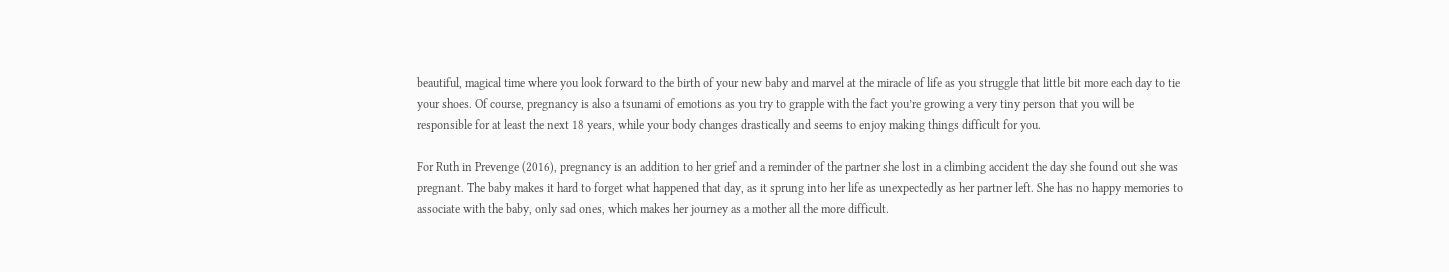beautiful, magical time where you look forward to the birth of your new baby and marvel at the miracle of life as you struggle that little bit more each day to tie your shoes. Of course, pregnancy is also a tsunami of emotions as you try to grapple with the fact you’re growing a very tiny person that you will be responsible for at least the next 18 years, while your body changes drastically and seems to enjoy making things difficult for you.

For Ruth in Prevenge (2016), pregnancy is an addition to her grief and a reminder of the partner she lost in a climbing accident the day she found out she was pregnant. The baby makes it hard to forget what happened that day, as it sprung into her life as unexpectedly as her partner left. She has no happy memories to associate with the baby, only sad ones, which makes her journey as a mother all the more difficult.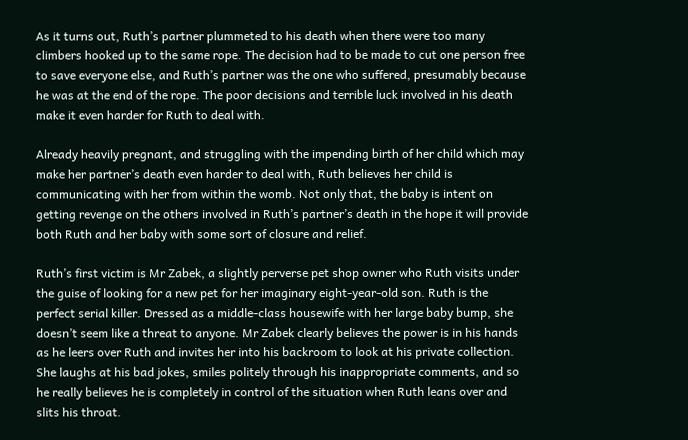As it turns out, Ruth’s partner plummeted to his death when there were too many climbers hooked up to the same rope. The decision had to be made to cut one person free to save everyone else, and Ruth’s partner was the one who suffered, presumably because he was at the end of the rope. The poor decisions and terrible luck involved in his death make it even harder for Ruth to deal with.

Already heavily pregnant, and struggling with the impending birth of her child which may make her partner’s death even harder to deal with, Ruth believes her child is communicating with her from within the womb. Not only that, the baby is intent on getting revenge on the others involved in Ruth’s partner’s death in the hope it will provide both Ruth and her baby with some sort of closure and relief.

Ruth’s first victim is Mr Zabek, a slightly perverse pet shop owner who Ruth visits under the guise of looking for a new pet for her imaginary eight-year-old son. Ruth is the perfect serial killer. Dressed as a middle-class housewife with her large baby bump, she doesn’t seem like a threat to anyone. Mr Zabek clearly believes the power is in his hands as he leers over Ruth and invites her into his backroom to look at his private collection. She laughs at his bad jokes, smiles politely through his inappropriate comments, and so he really believes he is completely in control of the situation when Ruth leans over and slits his throat.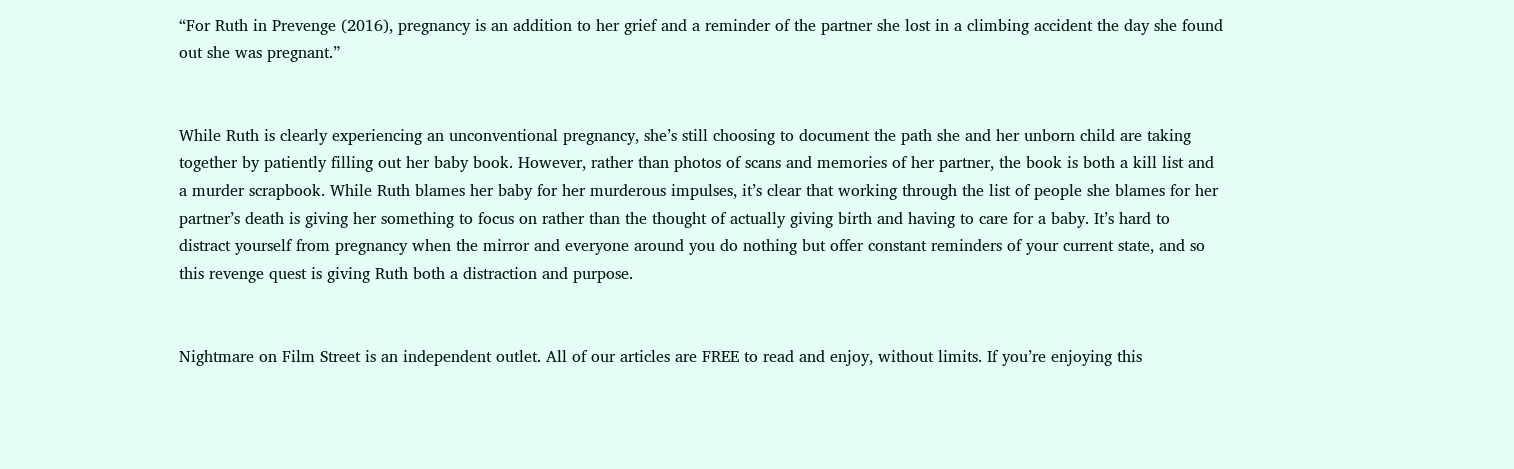“For Ruth in Prevenge (2016), pregnancy is an addition to her grief and a reminder of the partner she lost in a climbing accident the day she found out she was pregnant.”


While Ruth is clearly experiencing an unconventional pregnancy, she’s still choosing to document the path she and her unborn child are taking together by patiently filling out her baby book. However, rather than photos of scans and memories of her partner, the book is both a kill list and a murder scrapbook. While Ruth blames her baby for her murderous impulses, it’s clear that working through the list of people she blames for her partner’s death is giving her something to focus on rather than the thought of actually giving birth and having to care for a baby. It’s hard to distract yourself from pregnancy when the mirror and everyone around you do nothing but offer constant reminders of your current state, and so this revenge quest is giving Ruth both a distraction and purpose.


Nightmare on Film Street is an independent outlet. All of our articles are FREE to read and enjoy, without limits. If you’re enjoying this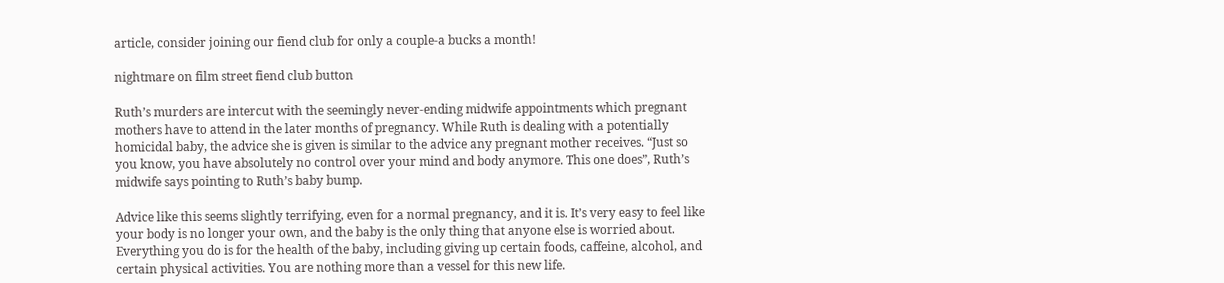article, consider joining our fiend club for only a couple-a bucks a month!

nightmare on film street fiend club button

Ruth’s murders are intercut with the seemingly never-ending midwife appointments which pregnant mothers have to attend in the later months of pregnancy. While Ruth is dealing with a potentially homicidal baby, the advice she is given is similar to the advice any pregnant mother receives. “Just so you know, you have absolutely no control over your mind and body anymore. This one does”, Ruth’s midwife says pointing to Ruth’s baby bump.

Advice like this seems slightly terrifying, even for a normal pregnancy, and it is. It’s very easy to feel like your body is no longer your own, and the baby is the only thing that anyone else is worried about. Everything you do is for the health of the baby, including giving up certain foods, caffeine, alcohol, and certain physical activities. You are nothing more than a vessel for this new life.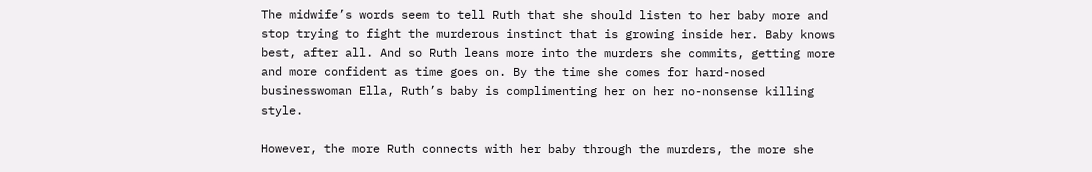The midwife’s words seem to tell Ruth that she should listen to her baby more and stop trying to fight the murderous instinct that is growing inside her. Baby knows best, after all. And so Ruth leans more into the murders she commits, getting more and more confident as time goes on. By the time she comes for hard-nosed businesswoman Ella, Ruth’s baby is complimenting her on her no-nonsense killing style.

However, the more Ruth connects with her baby through the murders, the more she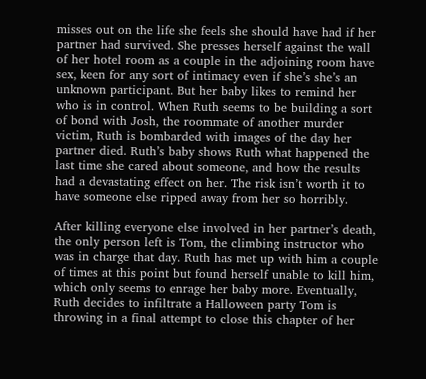misses out on the life she feels she should have had if her partner had survived. She presses herself against the wall of her hotel room as a couple in the adjoining room have sex, keen for any sort of intimacy even if she’s she’s an unknown participant. But her baby likes to remind her who is in control. When Ruth seems to be building a sort of bond with Josh, the roommate of another murder victim, Ruth is bombarded with images of the day her partner died. Ruth’s baby shows Ruth what happened the last time she cared about someone, and how the results had a devastating effect on her. The risk isn’t worth it to have someone else ripped away from her so horribly.

After killing everyone else involved in her partner’s death, the only person left is Tom, the climbing instructor who was in charge that day. Ruth has met up with him a couple of times at this point but found herself unable to kill him, which only seems to enrage her baby more. Eventually, Ruth decides to infiltrate a Halloween party Tom is throwing in a final attempt to close this chapter of her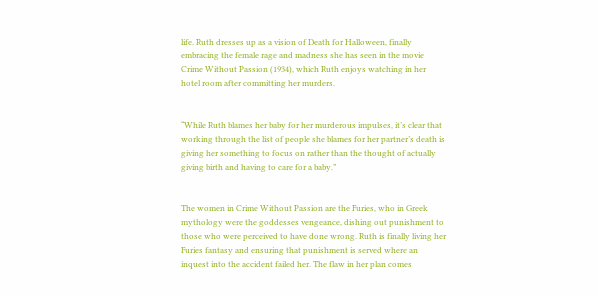life. Ruth dresses up as a vision of Death for Halloween, finally embracing the female rage and madness she has seen in the movie Crime Without Passion (1934), which Ruth enjoys watching in her hotel room after committing her murders.


“While Ruth blames her baby for her murderous impulses, it’s clear that working through the list of people she blames for her partner’s death is giving her something to focus on rather than the thought of actually giving birth and having to care for a baby.”


The women in Crime Without Passion are the Furies, who in Greek mythology were the goddesses vengeance, dishing out punishment to those who were perceived to have done wrong. Ruth is finally living her Furies fantasy and ensuring that punishment is served where an inquest into the accident failed her. The flaw in her plan comes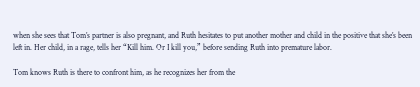when she sees that Tom’s partner is also pregnant, and Ruth hesitates to put another mother and child in the positive that she’s been left in. Her child, in a rage, tells her “Kill him. Or I kill you,” before sending Ruth into premature labor.

Tom knows Ruth is there to confront him, as he recognizes her from the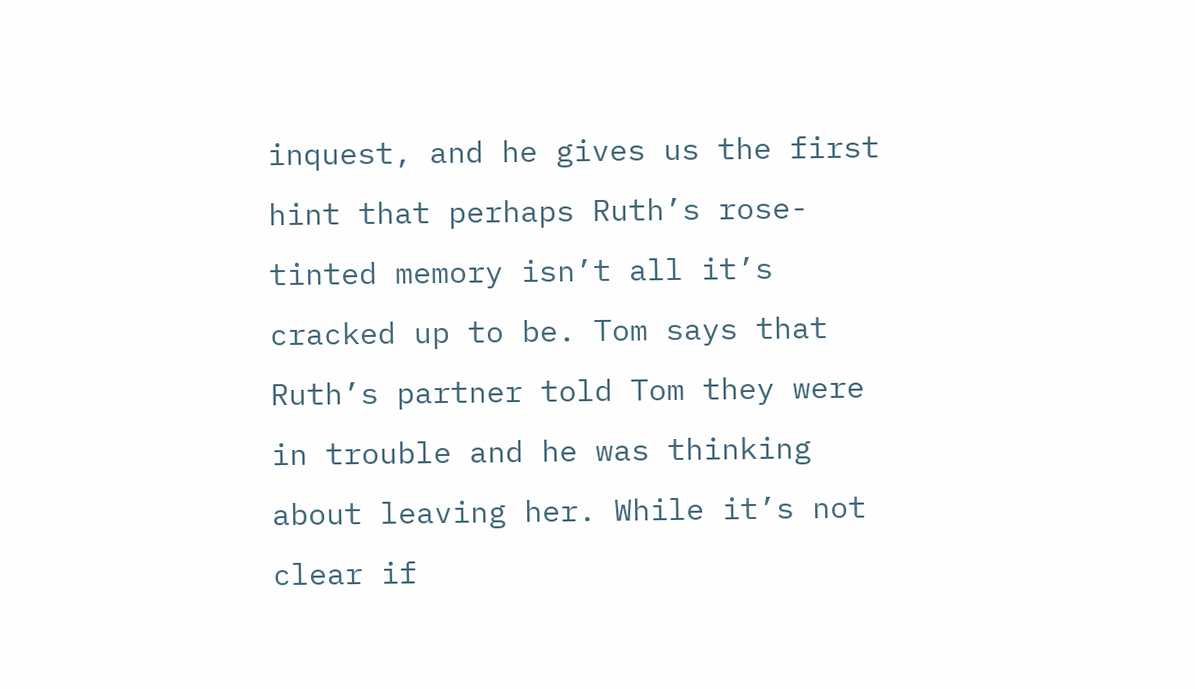inquest, and he gives us the first hint that perhaps Ruth’s rose-tinted memory isn’t all it’s cracked up to be. Tom says that Ruth’s partner told Tom they were in trouble and he was thinking about leaving her. While it’s not clear if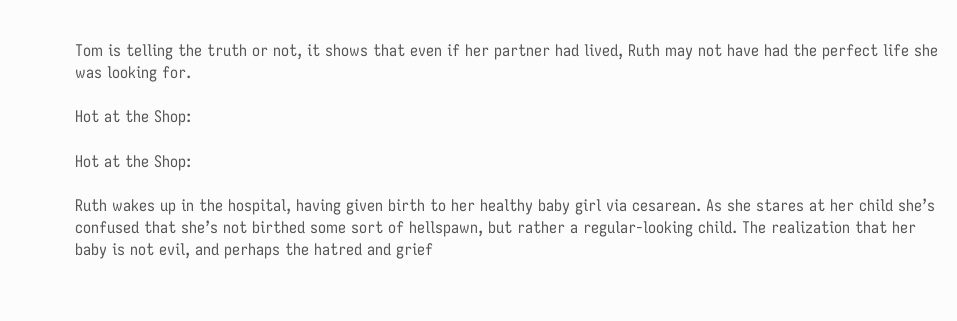Tom is telling the truth or not, it shows that even if her partner had lived, Ruth may not have had the perfect life she was looking for.

Hot at the Shop:

Hot at the Shop:

Ruth wakes up in the hospital, having given birth to her healthy baby girl via cesarean. As she stares at her child she’s confused that she’s not birthed some sort of hellspawn, but rather a regular-looking child. The realization that her baby is not evil, and perhaps the hatred and grief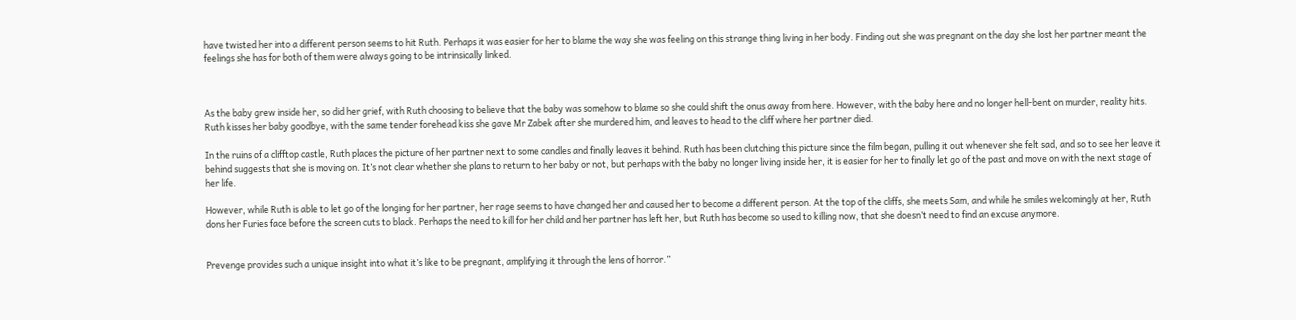have twisted her into a different person seems to hit Ruth. Perhaps it was easier for her to blame the way she was feeling on this strange thing living in her body. Finding out she was pregnant on the day she lost her partner meant the feelings she has for both of them were always going to be intrinsically linked.



As the baby grew inside her, so did her grief, with Ruth choosing to believe that the baby was somehow to blame so she could shift the onus away from here. However, with the baby here and no longer hell-bent on murder, reality hits. Ruth kisses her baby goodbye, with the same tender forehead kiss she gave Mr Zabek after she murdered him, and leaves to head to the cliff where her partner died.

In the ruins of a clifftop castle, Ruth places the picture of her partner next to some candles and finally leaves it behind. Ruth has been clutching this picture since the film began, pulling it out whenever she felt sad, and so to see her leave it behind suggests that she is moving on. It’s not clear whether she plans to return to her baby or not, but perhaps with the baby no longer living inside her, it is easier for her to finally let go of the past and move on with the next stage of her life.

However, while Ruth is able to let go of the longing for her partner, her rage seems to have changed her and caused her to become a different person. At the top of the cliffs, she meets Sam, and while he smiles welcomingly at her, Ruth dons her Furies face before the screen cuts to black. Perhaps the need to kill for her child and her partner has left her, but Ruth has become so used to killing now, that she doesn’t need to find an excuse anymore.


Prevenge provides such a unique insight into what it’s like to be pregnant, amplifying it through the lens of horror.”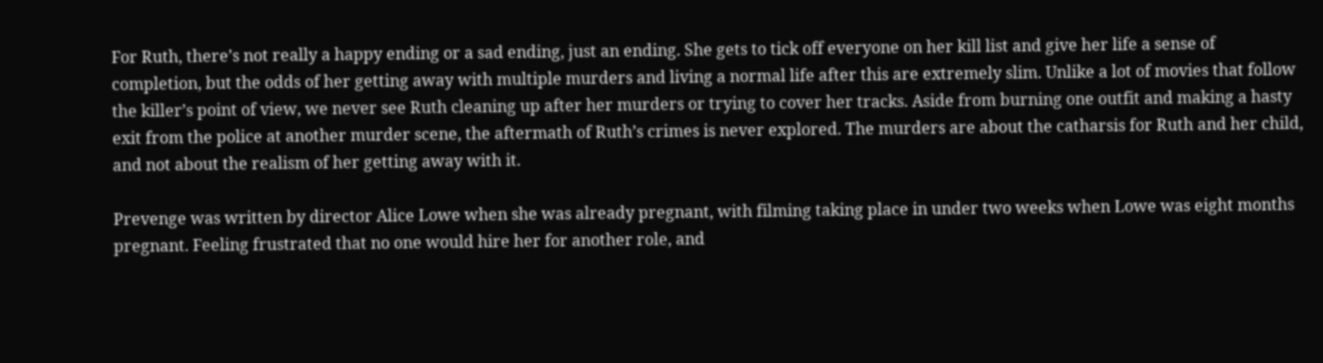For Ruth, there’s not really a happy ending or a sad ending, just an ending. She gets to tick off everyone on her kill list and give her life a sense of completion, but the odds of her getting away with multiple murders and living a normal life after this are extremely slim. Unlike a lot of movies that follow the killer’s point of view, we never see Ruth cleaning up after her murders or trying to cover her tracks. Aside from burning one outfit and making a hasty exit from the police at another murder scene, the aftermath of Ruth’s crimes is never explored. The murders are about the catharsis for Ruth and her child, and not about the realism of her getting away with it.

Prevenge was written by director Alice Lowe when she was already pregnant, with filming taking place in under two weeks when Lowe was eight months pregnant. Feeling frustrated that no one would hire her for another role, and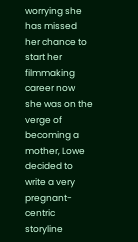worrying she has missed her chance to start her filmmaking career now she was on the verge of becoming a mother, Lowe decided to write a very pregnant-centric storyline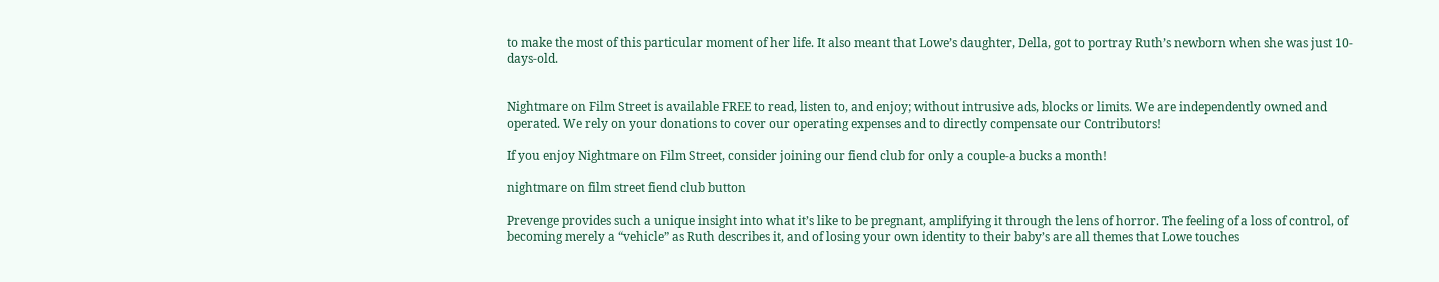to make the most of this particular moment of her life. It also meant that Lowe’s daughter, Della, got to portray Ruth’s newborn when she was just 10-days-old.


Nightmare on Film Street is available FREE to read, listen to, and enjoy; without intrusive ads, blocks or limits. We are independently owned and operated. We rely on your donations to cover our operating expenses and to directly compensate our Contributors!

If you enjoy Nightmare on Film Street, consider joining our fiend club for only a couple-a bucks a month!

nightmare on film street fiend club button

Prevenge provides such a unique insight into what it’s like to be pregnant, amplifying it through the lens of horror. The feeling of a loss of control, of becoming merely a “vehicle” as Ruth describes it, and of losing your own identity to their baby’s are all themes that Lowe touches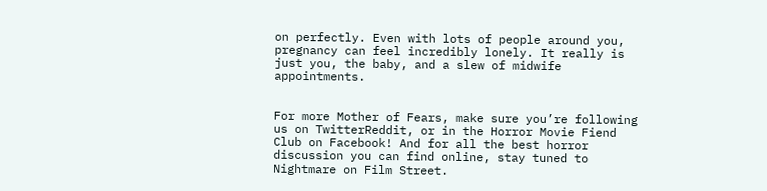on perfectly. Even with lots of people around you, pregnancy can feel incredibly lonely. It really is just you, the baby, and a slew of midwife appointments.


For more Mother of Fears, make sure you’re following us on TwitterReddit, or in the Horror Movie Fiend Club on Facebook! And for all the best horror discussion you can find online, stay tuned to Nightmare on Film Street.